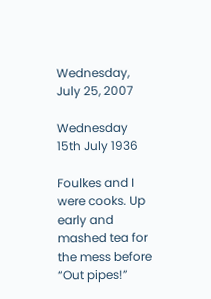Wednesday, July 25, 2007

Wednesday 15th July 1936

Foulkes and I were cooks. Up early and mashed tea for the mess before “Out pipes!”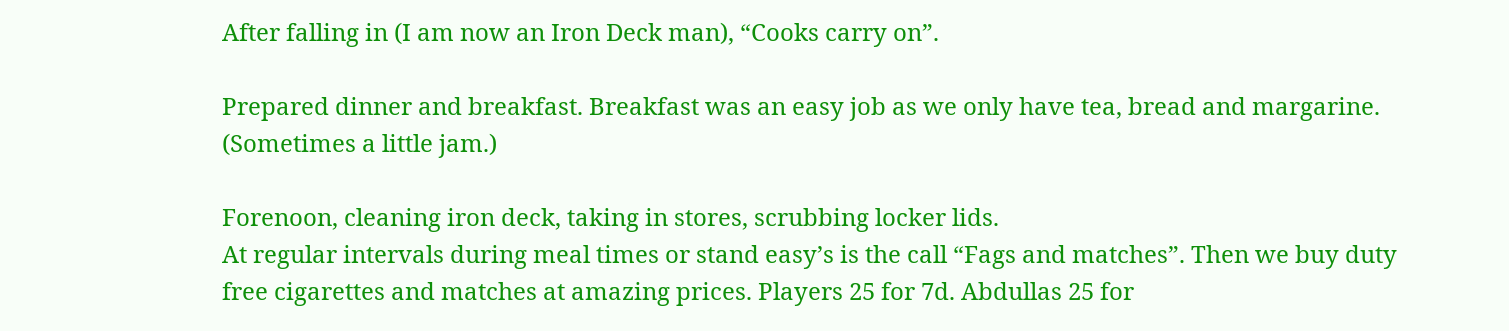After falling in (I am now an Iron Deck man), “Cooks carry on”.

Prepared dinner and breakfast. Breakfast was an easy job as we only have tea, bread and margarine. (Sometimes a little jam.)

Forenoon, cleaning iron deck, taking in stores, scrubbing locker lids.
At regular intervals during meal times or stand easy’s is the call “Fags and matches”. Then we buy duty free cigarettes and matches at amazing prices. Players 25 for 7d. Abdullas 25 for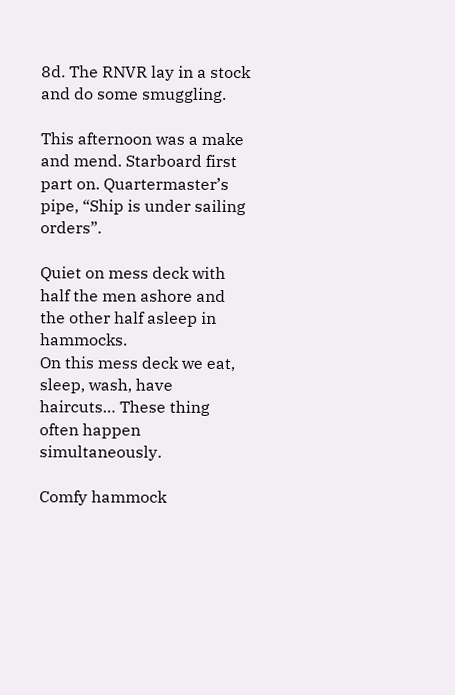8d. The RNVR lay in a stock and do some smuggling.

This afternoon was a make and mend. Starboard first part on. Quartermaster’s pipe, “Ship is under sailing orders”.

Quiet on mess deck with half the men ashore and the other half asleep in hammocks.
On this mess deck we eat, sleep, wash, have haircuts… These thing often happen simultaneously.

Comfy hammock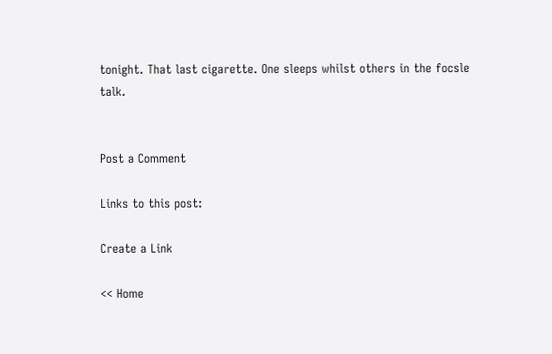tonight. That last cigarette. One sleeps whilst others in the focsle talk.


Post a Comment

Links to this post:

Create a Link

<< Home